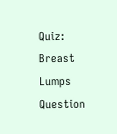Quiz: Breast Lumps
Question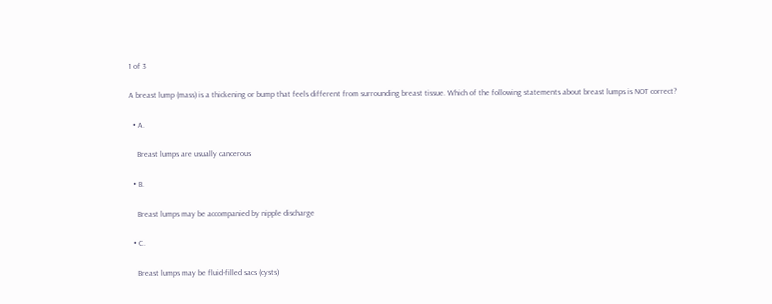1 of 3

A breast lump (mass) is a thickening or bump that feels different from surrounding breast tissue. Which of the following statements about breast lumps is NOT correct?

  • A.

    Breast lumps are usually cancerous

  • B.

    Breast lumps may be accompanied by nipple discharge

  • C.

    Breast lumps may be fluid-filled sacs (cysts)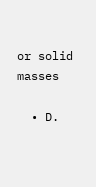or solid masses

  • D.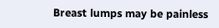Breast lumps may be painless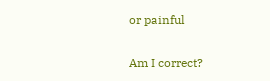or painful

Am I correct?